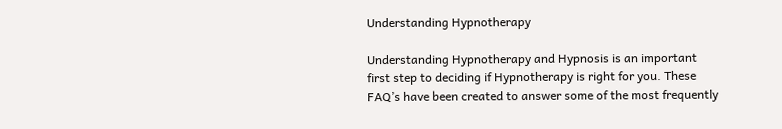Understanding Hypnotherapy

Understanding Hypnotherapy and Hypnosis is an important first step to deciding if Hypnotherapy is right for you. These FAQ’s have been created to answer some of the most frequently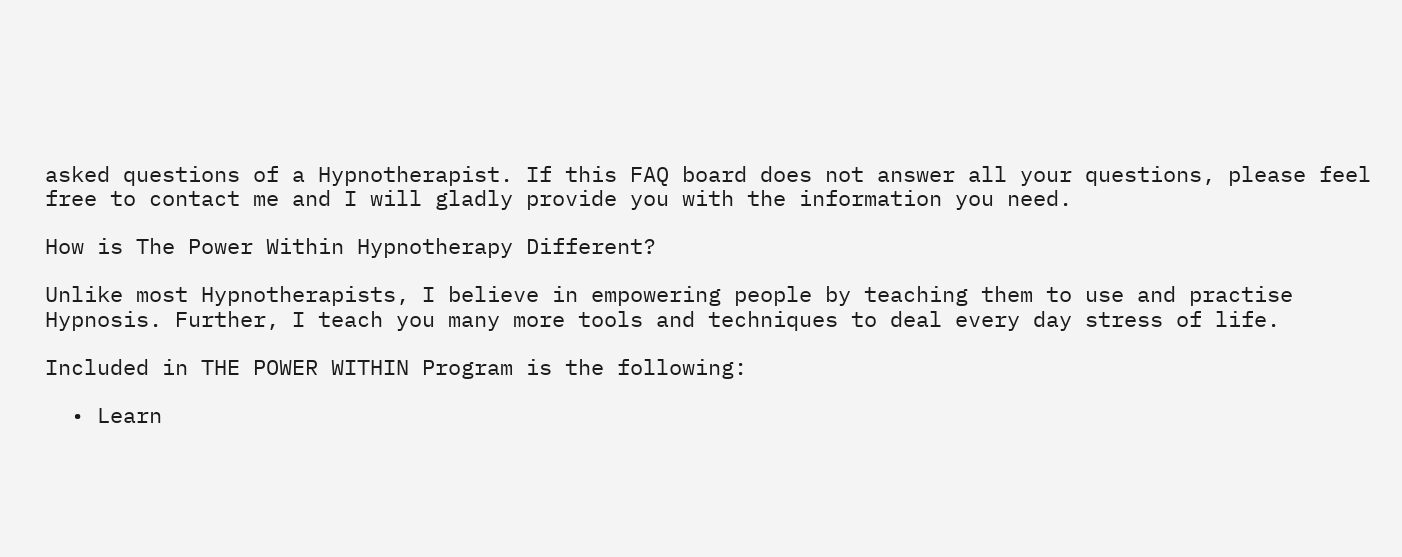asked questions of a Hypnotherapist. If this FAQ board does not answer all your questions, please feel free to contact me and I will gladly provide you with the information you need.

How is The Power Within Hypnotherapy Different?

Unlike most Hypnotherapists, I believe in empowering people by teaching them to use and practise Hypnosis. Further, I teach you many more tools and techniques to deal every day stress of life.

Included in THE POWER WITHIN Program is the following:

  • Learn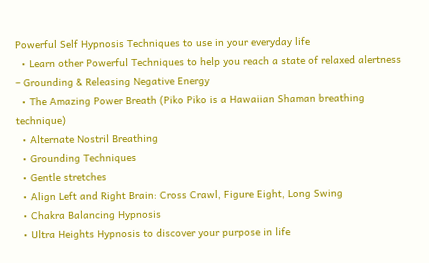Powerful Self Hypnosis Techniques to use in your everyday life
  • Learn other Powerful Techniques to help you reach a state of relaxed alertness – Grounding & Releasing Negative Energy
  • The Amazing Power Breath (Piko Piko is a Hawaiian Shaman breathing technique)
  • Alternate Nostril Breathing
  • Grounding Techniques
  • Gentle stretches
  • Align Left and Right Brain: Cross Crawl, Figure Eight, Long Swing
  • Chakra Balancing Hypnosis
  • Ultra Heights Hypnosis to discover your purpose in life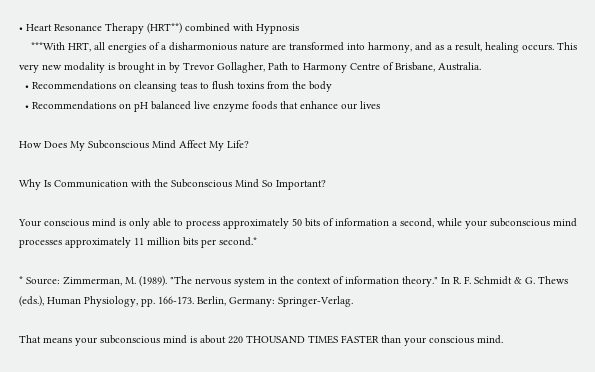• Heart Resonance Therapy (HRT**) combined with Hypnosis
    ***With HRT, all energies of a disharmonious nature are transformed into harmony, and as a result, healing occurs. This very new modality is brought in by Trevor Gollagher, Path to Harmony Centre of Brisbane, Australia.
  • Recommendations on cleansing teas to flush toxins from the body
  • Recommendations on pH balanced live enzyme foods that enhance our lives

How Does My Subconscious Mind Affect My Life?

Why Is Communication with the Subconscious Mind So Important?

Your conscious mind is only able to process approximately 50 bits of information a second, while your subconscious mind processes approximately 11 million bits per second.*

* Source: Zimmerman, M. (1989). "The nervous system in the context of information theory." In R. F. Schmidt & G. Thews (eds.), Human Physiology, pp. 166-173. Berlin, Germany: Springer-Verlag.

That means your subconscious mind is about 220 THOUSAND TIMES FASTER than your conscious mind.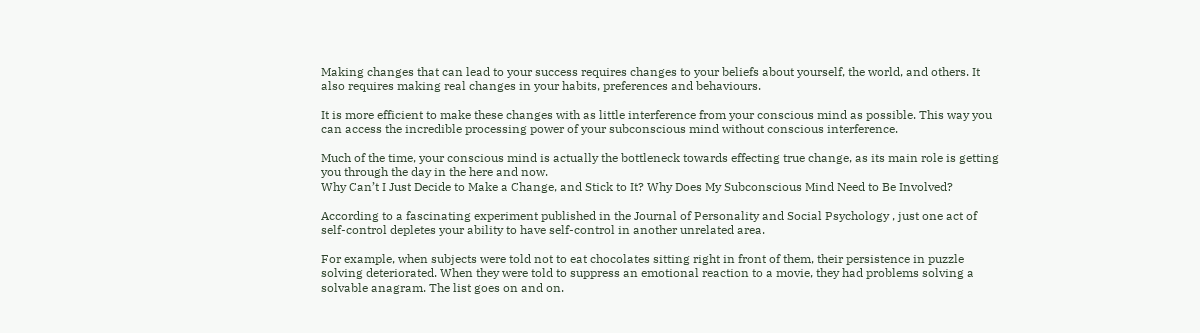Making changes that can lead to your success requires changes to your beliefs about yourself, the world, and others. It also requires making real changes in your habits, preferences and behaviours.

It is more efficient to make these changes with as little interference from your conscious mind as possible. This way you can access the incredible processing power of your subconscious mind without conscious interference.

Much of the time, your conscious mind is actually the bottleneck towards effecting true change, as its main role is getting you through the day in the here and now.
Why Can’t I Just Decide to Make a Change, and Stick to It? Why Does My Subconscious Mind Need to Be Involved?

According to a fascinating experiment published in the Journal of Personality and Social Psychology , just one act of self-control depletes your ability to have self-control in another unrelated area.

For example, when subjects were told not to eat chocolates sitting right in front of them, their persistence in puzzle solving deteriorated. When they were told to suppress an emotional reaction to a movie, they had problems solving a solvable anagram. The list goes on and on.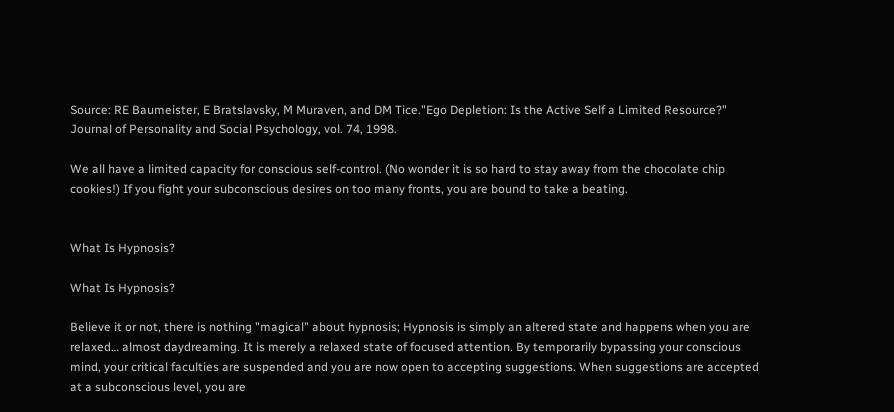Source: RE Baumeister, E Bratslavsky, M Muraven, and DM Tice."Ego Depletion: Is the Active Self a Limited Resource?" Journal of Personality and Social Psychology, vol. 74, 1998.

We all have a limited capacity for conscious self-control. (No wonder it is so hard to stay away from the chocolate chip cookies!) If you fight your subconscious desires on too many fronts, you are bound to take a beating.


What Is Hypnosis?

What Is Hypnosis?

Believe it or not, there is nothing "magical" about hypnosis; Hypnosis is simply an altered state and happens when you are relaxed… almost daydreaming. It is merely a relaxed state of focused attention. By temporarily bypassing your conscious mind, your critical faculties are suspended and you are now open to accepting suggestions. When suggestions are accepted at a subconscious level, you are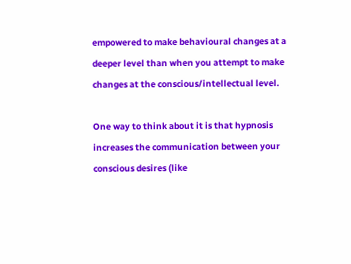empowered to make behavioural changes at a deeper level than when you attempt to make changes at the conscious/intellectual level.

One way to think about it is that hypnosis increases the communication between your conscious desires (like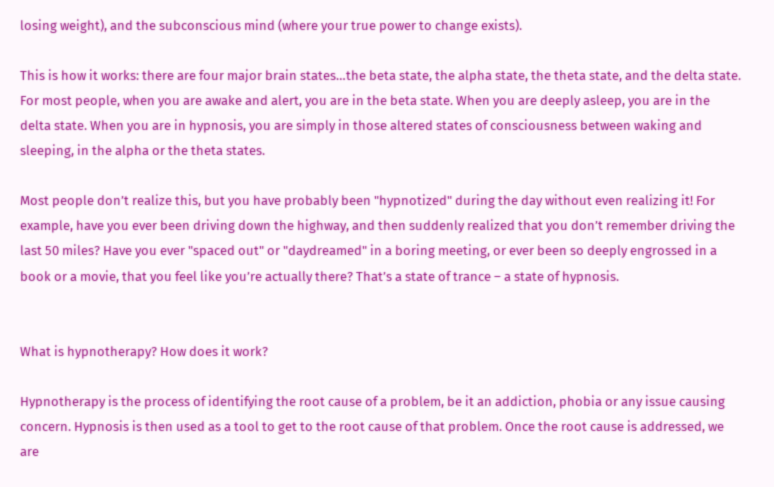losing weight), and the subconscious mind (where your true power to change exists).

This is how it works: there are four major brain states…the beta state, the alpha state, the theta state, and the delta state. For most people, when you are awake and alert, you are in the beta state. When you are deeply asleep, you are in the delta state. When you are in hypnosis, you are simply in those altered states of consciousness between waking and sleeping, in the alpha or the theta states.

Most people don’t realize this, but you have probably been "hypnotized" during the day without even realizing it! For example, have you ever been driving down the highway, and then suddenly realized that you don’t remember driving the last 50 miles? Have you ever "spaced out" or "daydreamed" in a boring meeting, or ever been so deeply engrossed in a book or a movie, that you feel like you’re actually there? That’s a state of trance – a state of hypnosis.


What is hypnotherapy? How does it work?

Hypnotherapy is the process of identifying the root cause of a problem, be it an addiction, phobia or any issue causing concern. Hypnosis is then used as a tool to get to the root cause of that problem. Once the root cause is addressed, we are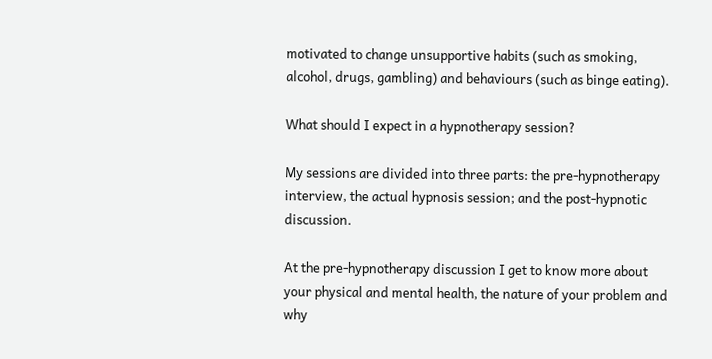motivated to change unsupportive habits (such as smoking, alcohol, drugs, gambling) and behaviours (such as binge eating).

What should I expect in a hypnotherapy session?

My sessions are divided into three parts: the pre-hypnotherapy interview, the actual hypnosis session; and the post-hypnotic discussion.

At the pre-hypnotherapy discussion I get to know more about your physical and mental health, the nature of your problem and why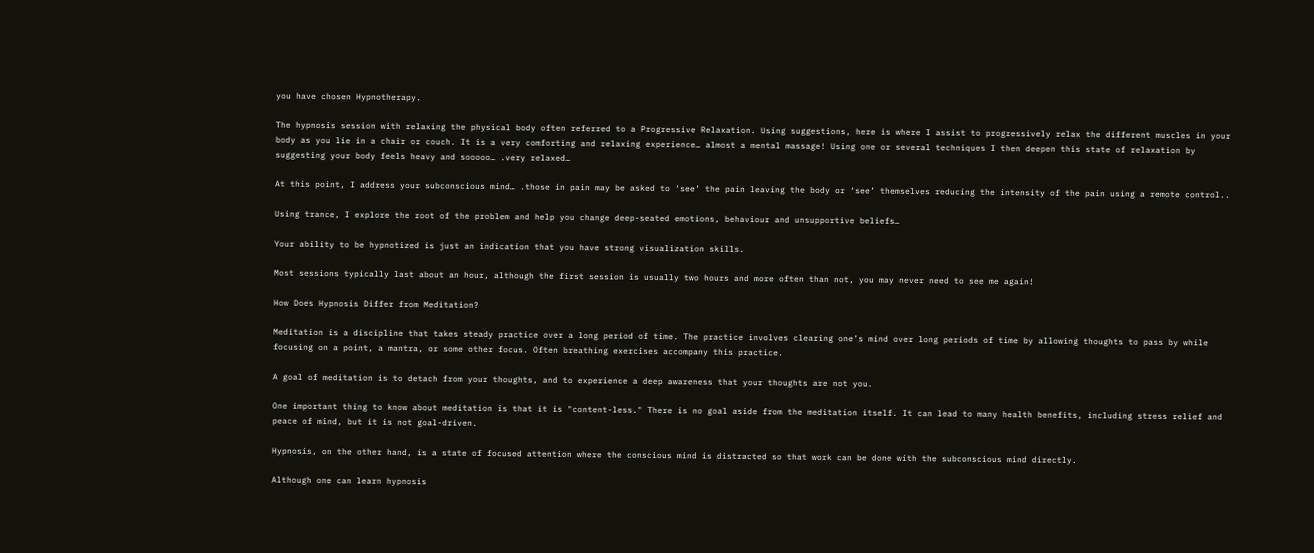you have chosen Hypnotherapy.

The hypnosis session with relaxing the physical body often referred to a Progressive Relaxation. Using suggestions, here is where I assist to progressively relax the different muscles in your body as you lie in a chair or couch. It is a very comforting and relaxing experience… almost a mental massage! Using one or several techniques I then deepen this state of relaxation by suggesting your body feels heavy and sooooo… .very relaxed…

At this point, I address your subconscious mind… .those in pain may be asked to ‘see’ the pain leaving the body or ‘see’ themselves reducing the intensity of the pain using a remote control..

Using trance, I explore the root of the problem and help you change deep-seated emotions, behaviour and unsupportive beliefs…

Your ability to be hypnotized is just an indication that you have strong visualization skills.

Most sessions typically last about an hour, although the first session is usually two hours and more often than not, you may never need to see me again!

How Does Hypnosis Differ from Meditation?

Meditation is a discipline that takes steady practice over a long period of time. The practice involves clearing one’s mind over long periods of time by allowing thoughts to pass by while focusing on a point, a mantra, or some other focus. Often breathing exercises accompany this practice.

A goal of meditation is to detach from your thoughts, and to experience a deep awareness that your thoughts are not you.

One important thing to know about meditation is that it is "content-less." There is no goal aside from the meditation itself. It can lead to many health benefits, including stress relief and peace of mind, but it is not goal-driven.

Hypnosis, on the other hand, is a state of focused attention where the conscious mind is distracted so that work can be done with the subconscious mind directly.

Although one can learn hypnosis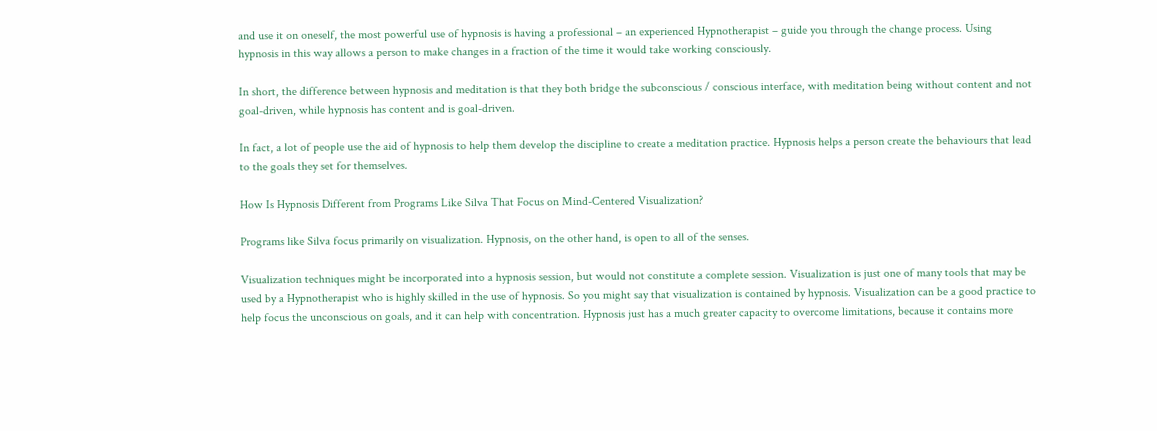and use it on oneself, the most powerful use of hypnosis is having a professional – an experienced Hypnotherapist – guide you through the change process. Using hypnosis in this way allows a person to make changes in a fraction of the time it would take working consciously.

In short, the difference between hypnosis and meditation is that they both bridge the subconscious / conscious interface, with meditation being without content and not goal-driven, while hypnosis has content and is goal-driven.

In fact, a lot of people use the aid of hypnosis to help them develop the discipline to create a meditation practice. Hypnosis helps a person create the behaviours that lead to the goals they set for themselves.

How Is Hypnosis Different from Programs Like Silva That Focus on Mind-Centered Visualization?

Programs like Silva focus primarily on visualization. Hypnosis, on the other hand, is open to all of the senses.

Visualization techniques might be incorporated into a hypnosis session, but would not constitute a complete session. Visualization is just one of many tools that may be used by a Hypnotherapist who is highly skilled in the use of hypnosis. So you might say that visualization is contained by hypnosis. Visualization can be a good practice to help focus the unconscious on goals, and it can help with concentration. Hypnosis just has a much greater capacity to overcome limitations, because it contains more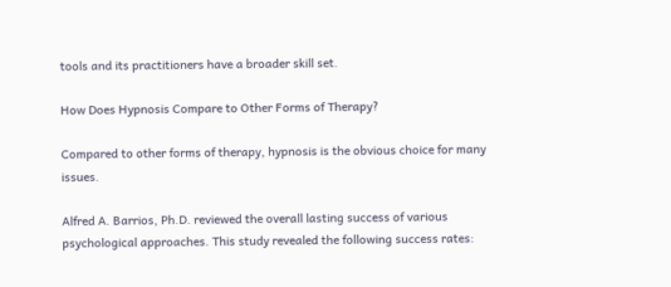tools and its practitioners have a broader skill set.

How Does Hypnosis Compare to Other Forms of Therapy?

Compared to other forms of therapy, hypnosis is the obvious choice for many issues.

Alfred A. Barrios, Ph.D. reviewed the overall lasting success of various psychological approaches. This study revealed the following success rates: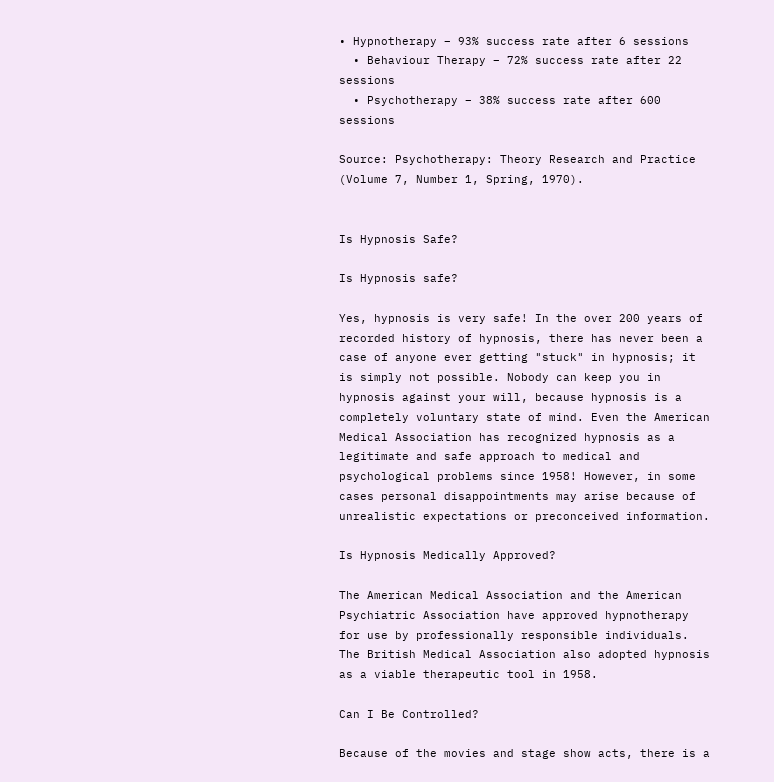• Hypnotherapy – 93% success rate after 6 sessions
  • Behaviour Therapy – 72% success rate after 22 sessions
  • Psychotherapy – 38% success rate after 600 sessions

Source: Psychotherapy: Theory Research and Practice (Volume 7, Number 1, Spring, 1970).


Is Hypnosis Safe?

Is Hypnosis safe?

Yes, hypnosis is very safe! In the over 200 years of recorded history of hypnosis, there has never been a case of anyone ever getting "stuck" in hypnosis; it is simply not possible. Nobody can keep you in hypnosis against your will, because hypnosis is a completely voluntary state of mind. Even the American Medical Association has recognized hypnosis as a legitimate and safe approach to medical and psychological problems since 1958! However, in some cases personal disappointments may arise because of unrealistic expectations or preconceived information.

Is Hypnosis Medically Approved?

The American Medical Association and the American Psychiatric Association have approved hypnotherapy for use by professionally responsible individuals. The British Medical Association also adopted hypnosis as a viable therapeutic tool in 1958.

Can I Be Controlled?

Because of the movies and stage show acts, there is a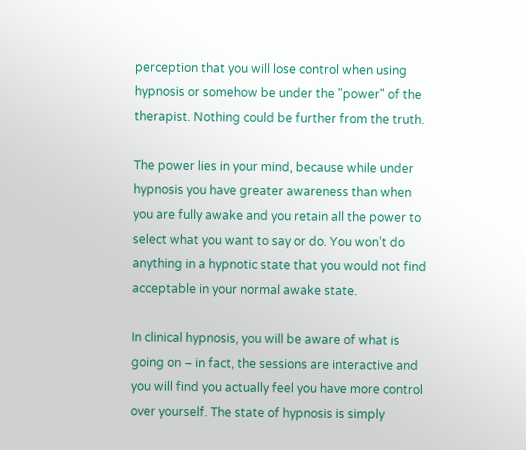perception that you will lose control when using hypnosis or somehow be under the "power" of the therapist. Nothing could be further from the truth.

The power lies in your mind, because while under hypnosis you have greater awareness than when you are fully awake and you retain all the power to select what you want to say or do. You won’t do anything in a hypnotic state that you would not find acceptable in your normal awake state.

In clinical hypnosis, you will be aware of what is going on – in fact, the sessions are interactive and you will find you actually feel you have more control over yourself. The state of hypnosis is simply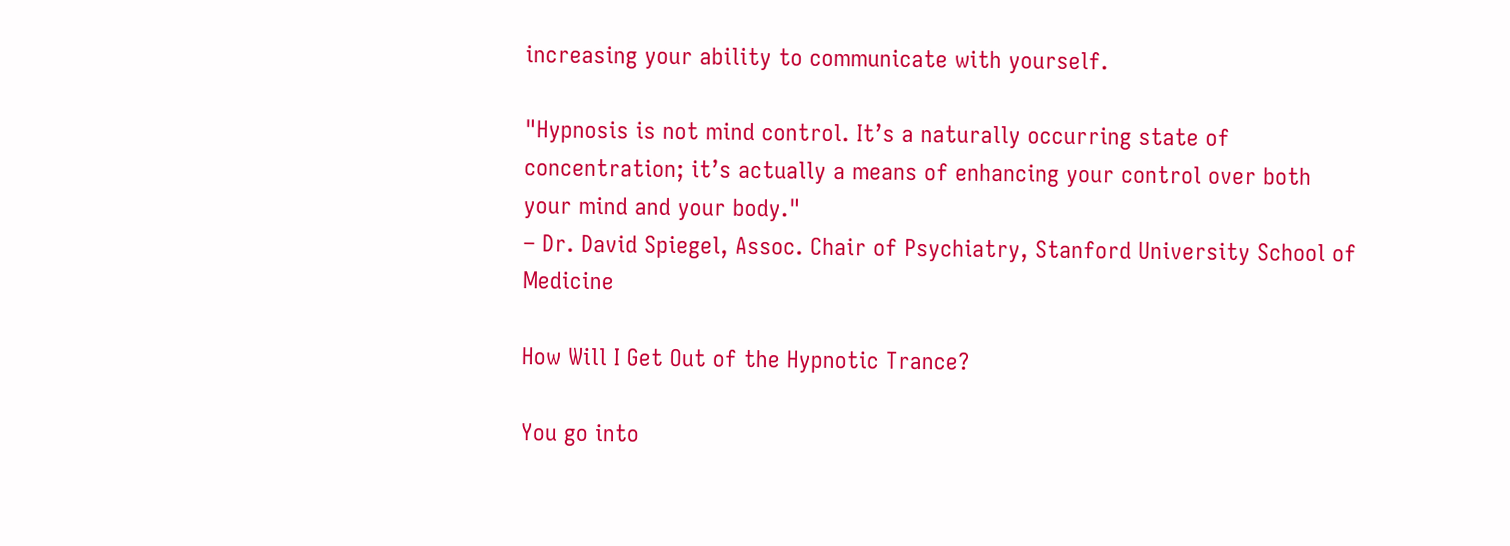increasing your ability to communicate with yourself.

"Hypnosis is not mind control. It’s a naturally occurring state of concentration; it’s actually a means of enhancing your control over both your mind and your body."
– Dr. David Spiegel, Assoc. Chair of Psychiatry, Stanford University School of Medicine

How Will I Get Out of the Hypnotic Trance?

You go into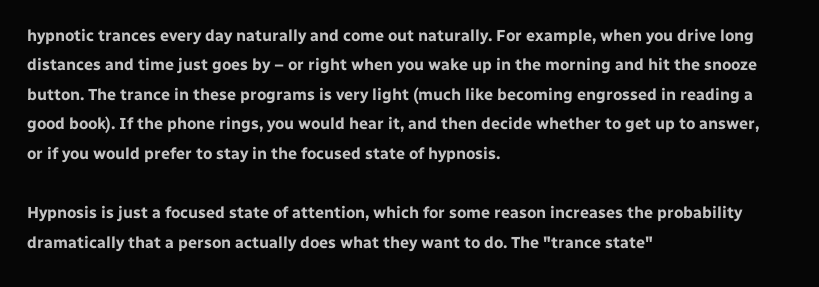hypnotic trances every day naturally and come out naturally. For example, when you drive long distances and time just goes by – or right when you wake up in the morning and hit the snooze button. The trance in these programs is very light (much like becoming engrossed in reading a good book). If the phone rings, you would hear it, and then decide whether to get up to answer, or if you would prefer to stay in the focused state of hypnosis.

Hypnosis is just a focused state of attention, which for some reason increases the probability dramatically that a person actually does what they want to do. The "trance state"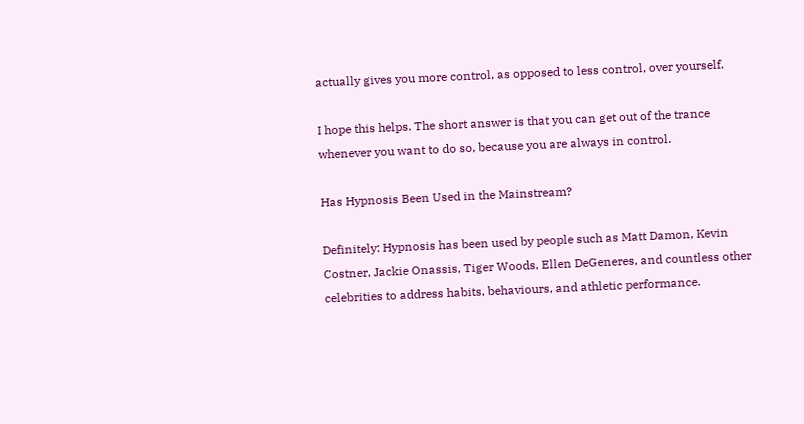actually gives you more control, as opposed to less control, over yourself.

I hope this helps. The short answer is that you can get out of the trance whenever you want to do so, because you are always in control.

Has Hypnosis Been Used in the Mainstream?

Definitely: Hypnosis has been used by people such as Matt Damon, Kevin Costner, Jackie Onassis, Tiger Woods, Ellen DeGeneres, and countless other celebrities to address habits, behaviours, and athletic performance.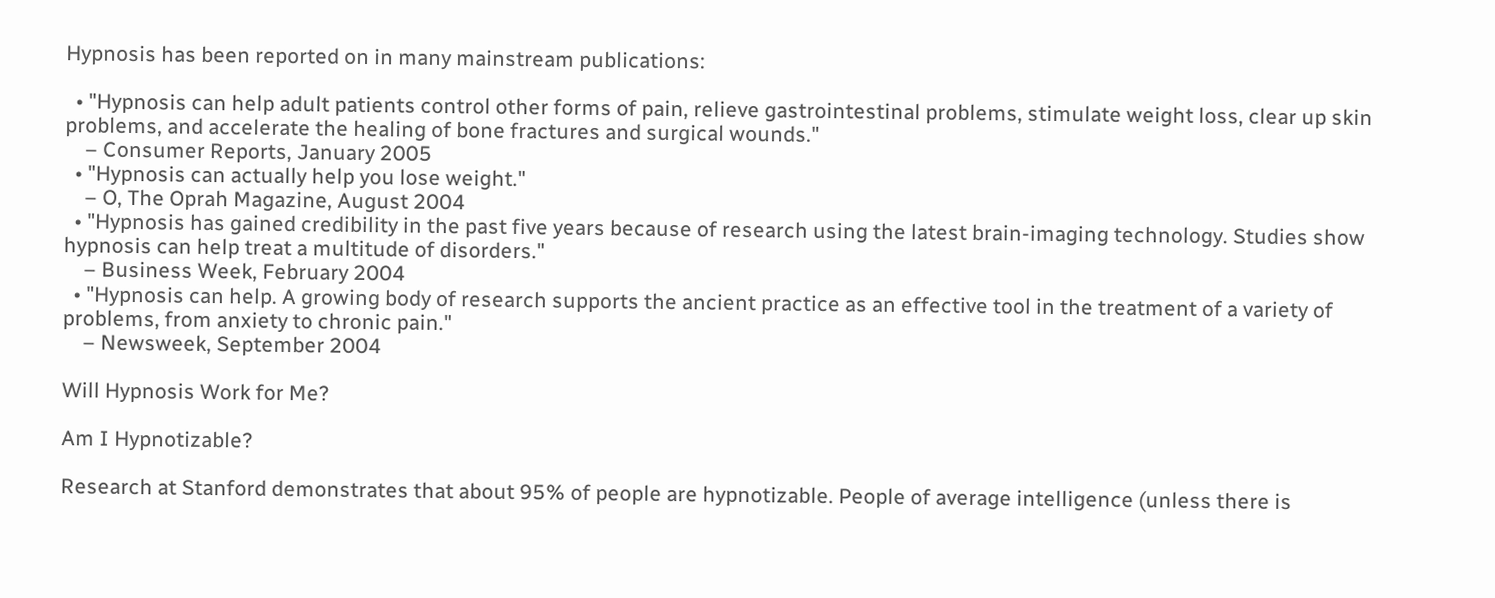Hypnosis has been reported on in many mainstream publications:

  • "Hypnosis can help adult patients control other forms of pain, relieve gastrointestinal problems, stimulate weight loss, clear up skin problems, and accelerate the healing of bone fractures and surgical wounds."
    – Consumer Reports, January 2005
  • "Hypnosis can actually help you lose weight."
    – O, The Oprah Magazine, August 2004
  • "Hypnosis has gained credibility in the past five years because of research using the latest brain-imaging technology. Studies show hypnosis can help treat a multitude of disorders."
    – Business Week, February 2004
  • "Hypnosis can help. A growing body of research supports the ancient practice as an effective tool in the treatment of a variety of problems, from anxiety to chronic pain."
    – Newsweek, September 2004

Will Hypnosis Work for Me?

Am I Hypnotizable?

Research at Stanford demonstrates that about 95% of people are hypnotizable. People of average intelligence (unless there is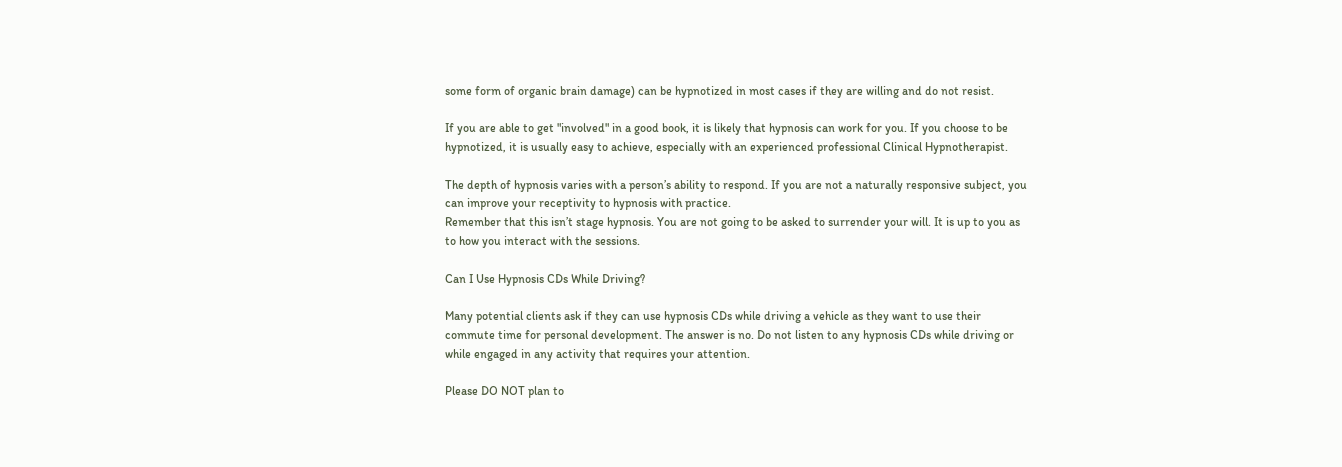some form of organic brain damage) can be hypnotized in most cases if they are willing and do not resist.

If you are able to get "involved" in a good book, it is likely that hypnosis can work for you. If you choose to be hypnotized, it is usually easy to achieve, especially with an experienced professional Clinical Hypnotherapist.

The depth of hypnosis varies with a person’s ability to respond. If you are not a naturally responsive subject, you can improve your receptivity to hypnosis with practice.
Remember that this isn’t stage hypnosis. You are not going to be asked to surrender your will. It is up to you as to how you interact with the sessions.

Can I Use Hypnosis CDs While Driving?

Many potential clients ask if they can use hypnosis CDs while driving a vehicle as they want to use their commute time for personal development. The answer is no. Do not listen to any hypnosis CDs while driving or while engaged in any activity that requires your attention.

Please DO NOT plan to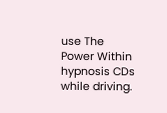use The Power Within hypnosis CDs while driving.